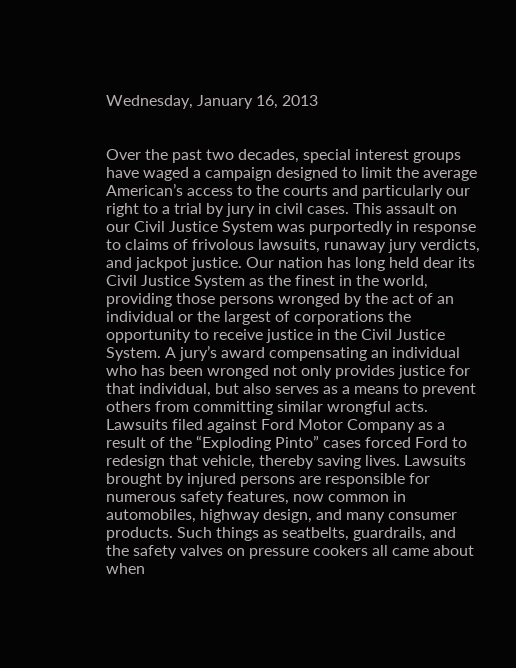Wednesday, January 16, 2013


Over the past two decades, special interest groups have waged a campaign designed to limit the average American’s access to the courts and particularly our right to a trial by jury in civil cases. This assault on our Civil Justice System was purportedly in response to claims of frivolous lawsuits, runaway jury verdicts, and jackpot justice. Our nation has long held dear its Civil Justice System as the finest in the world, providing those persons wronged by the act of an individual or the largest of corporations the opportunity to receive justice in the Civil Justice System. A jury’s award compensating an individual who has been wronged not only provides justice for that individual, but also serves as a means to prevent others from committing similar wrongful acts. Lawsuits filed against Ford Motor Company as a result of the “Exploding Pinto” cases forced Ford to redesign that vehicle, thereby saving lives. Lawsuits brought by injured persons are responsible for numerous safety features, now common in automobiles, highway design, and many consumer products. Such things as seatbelts, guardrails, and the safety valves on pressure cookers all came about when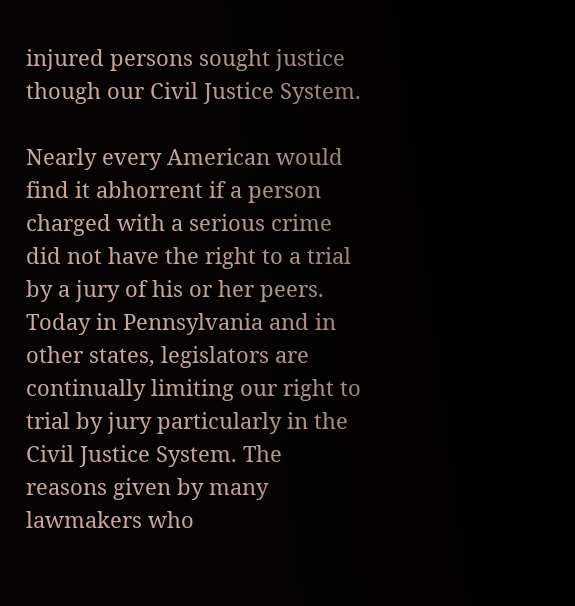injured persons sought justice though our Civil Justice System.

Nearly every American would find it abhorrent if a person charged with a serious crime did not have the right to a trial by a jury of his or her peers. Today in Pennsylvania and in other states, legislators are continually limiting our right to trial by jury particularly in the Civil Justice System. The reasons given by many lawmakers who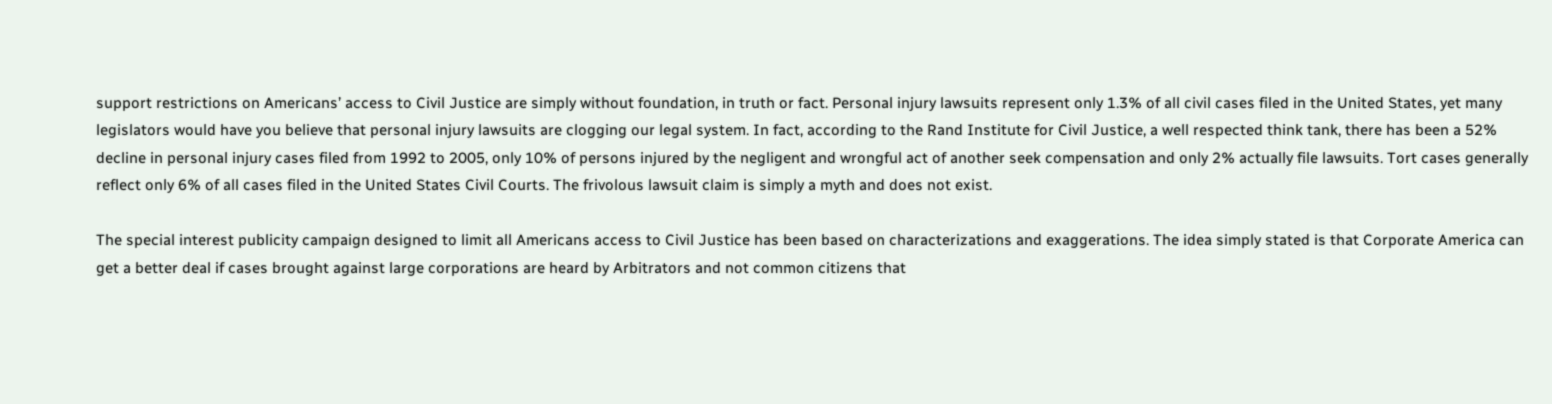support restrictions on Americans’ access to Civil Justice are simply without foundation, in truth or fact. Personal injury lawsuits represent only 1.3% of all civil cases filed in the United States, yet many legislators would have you believe that personal injury lawsuits are clogging our legal system. In fact, according to the Rand Institute for Civil Justice, a well respected think tank, there has been a 52% decline in personal injury cases filed from 1992 to 2005, only 10% of persons injured by the negligent and wrongful act of another seek compensation and only 2% actually file lawsuits. Tort cases generally reflect only 6% of all cases filed in the United States Civil Courts. The frivolous lawsuit claim is simply a myth and does not exist.

The special interest publicity campaign designed to limit all Americans access to Civil Justice has been based on characterizations and exaggerations. The idea simply stated is that Corporate America can get a better deal if cases brought against large corporations are heard by Arbitrators and not common citizens that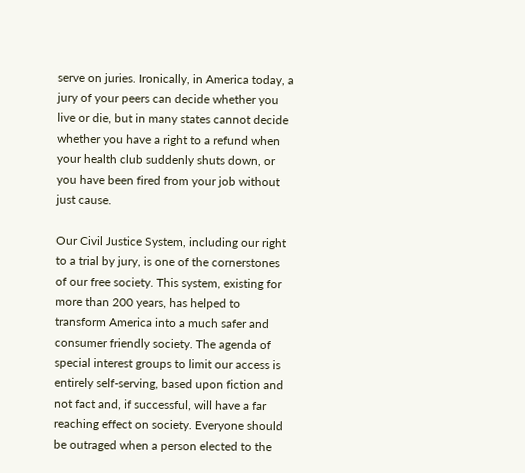serve on juries. Ironically, in America today, a jury of your peers can decide whether you live or die, but in many states cannot decide whether you have a right to a refund when your health club suddenly shuts down, or you have been fired from your job without just cause.

Our Civil Justice System, including our right to a trial by jury, is one of the cornerstones of our free society. This system, existing for more than 200 years, has helped to transform America into a much safer and consumer friendly society. The agenda of special interest groups to limit our access is entirely self-serving, based upon fiction and not fact and, if successful, will have a far reaching effect on society. Everyone should be outraged when a person elected to the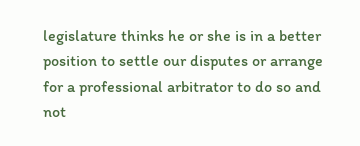legislature thinks he or she is in a better position to settle our disputes or arrange for a professional arbitrator to do so and not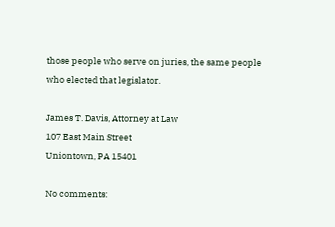those people who serve on juries, the same people who elected that legislator.

James T. Davis, Attorney at Law
107 East Main Street
Uniontown, PA 15401

No comments: